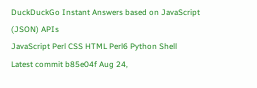DuckDuckGo Instant Answers based on JavaScript (JSON) APIs
JavaScript Perl CSS HTML Perl6 Python Shell
Latest commit b85e04f Aug 24,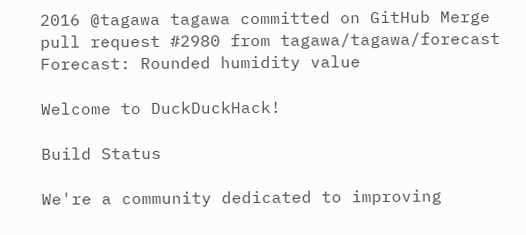2016 @tagawa tagawa committed on GitHub Merge pull request #2980 from tagawa/tagawa/forecast
Forecast: Rounded humidity value

Welcome to DuckDuckHack!

Build Status

We're a community dedicated to improving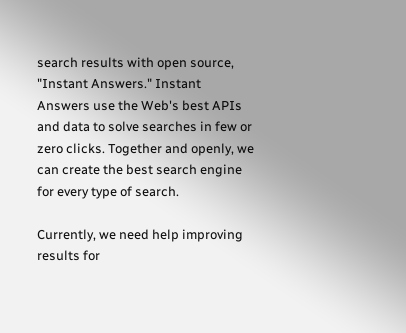search results with open source, "Instant Answers." Instant Answers use the Web's best APIs and data to solve searches in few or zero clicks. Together and openly, we can create the best search engine for every type of search.

Currently, we need help improving results for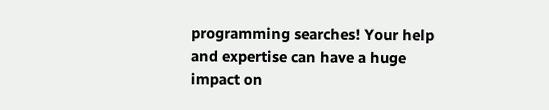programming searches! Your help and expertise can have a huge impact on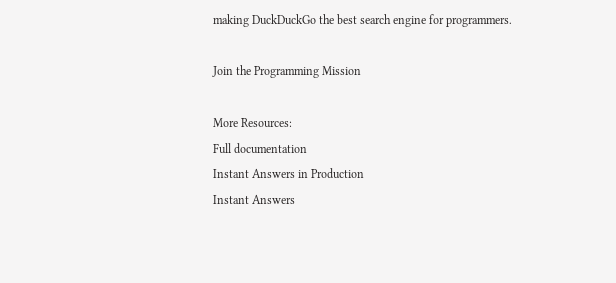making DuckDuckGo the best search engine for programmers.

Join the Programming Mission

More Resources:
Full documentation
Instant Answers in Production
Instant Answers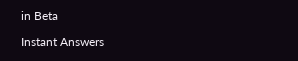in Beta

Instant Answers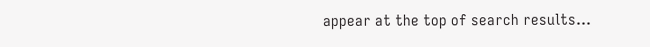appear at the top of search results...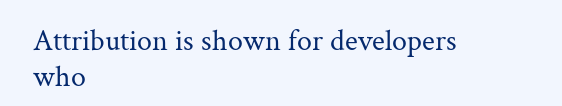Attribution is shown for developers who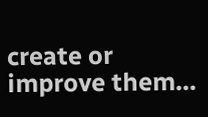create or improve them...